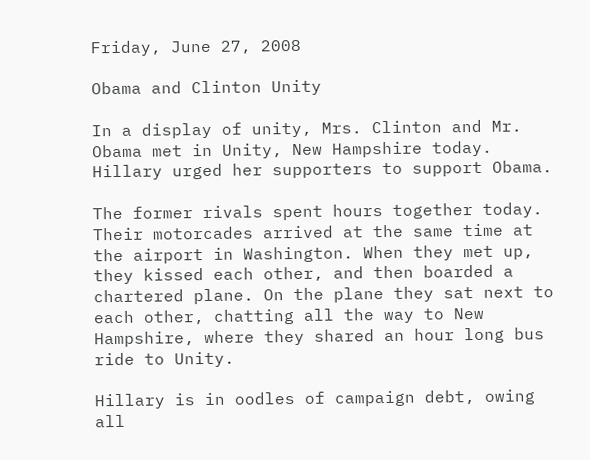Friday, June 27, 2008

Obama and Clinton Unity

In a display of unity, Mrs. Clinton and Mr. Obama met in Unity, New Hampshire today. Hillary urged her supporters to support Obama.

The former rivals spent hours together today. Their motorcades arrived at the same time at the airport in Washington. When they met up, they kissed each other, and then boarded a chartered plane. On the plane they sat next to each other, chatting all the way to New Hampshire, where they shared an hour long bus ride to Unity.

Hillary is in oodles of campaign debt, owing all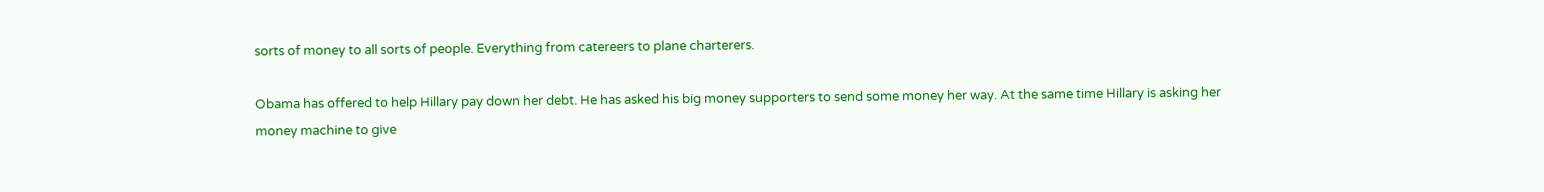sorts of money to all sorts of people. Everything from catereers to plane charterers.

Obama has offered to help Hillary pay down her debt. He has asked his big money supporters to send some money her way. At the same time Hillary is asking her money machine to give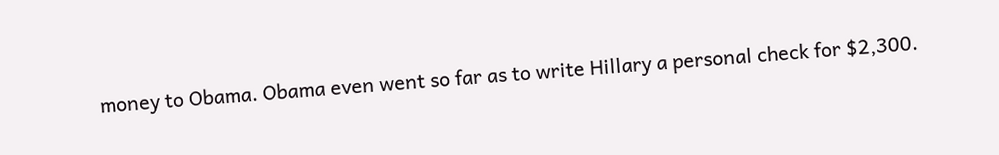money to Obama. Obama even went so far as to write Hillary a personal check for $2,300.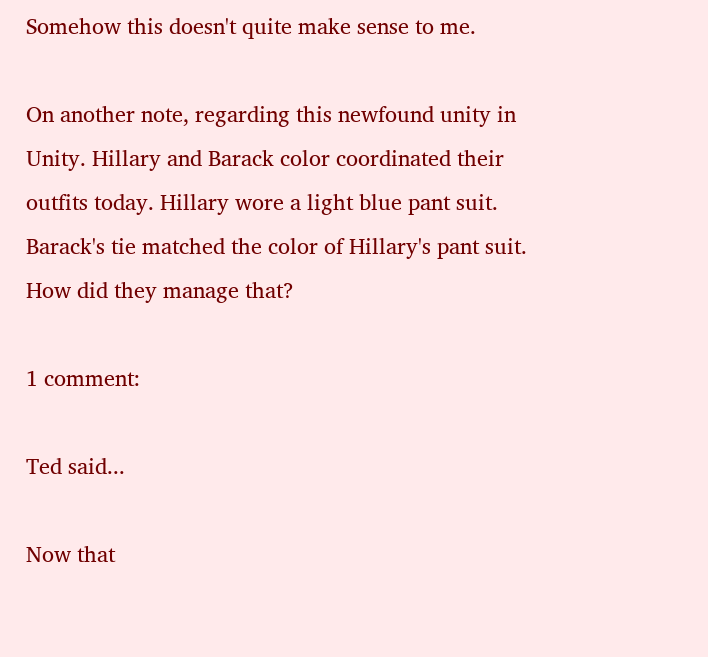Somehow this doesn't quite make sense to me.

On another note, regarding this newfound unity in Unity. Hillary and Barack color coordinated their outfits today. Hillary wore a light blue pant suit. Barack's tie matched the color of Hillary's pant suit. How did they manage that?

1 comment:

Ted said...

Now that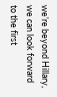we’re beyond Hillary, we can look forward to the first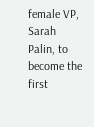female VP, Sarah Palin, to become the first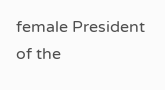female President of the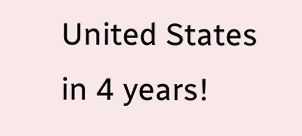United States in 4 years!